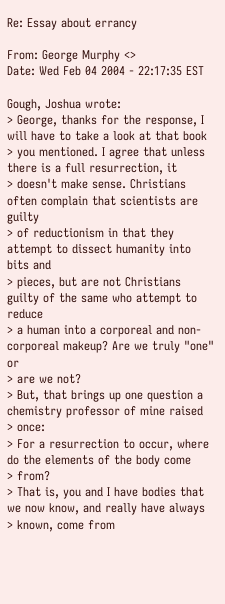Re: Essay about errancy

From: George Murphy <>
Date: Wed Feb 04 2004 - 22:17:35 EST

Gough, Joshua wrote:
> George, thanks for the response, I will have to take a look at that book
> you mentioned. I agree that unless there is a full resurrection, it
> doesn't make sense. Christians often complain that scientists are guilty
> of reductionism in that they attempt to dissect humanity into bits and
> pieces, but are not Christians guilty of the same who attempt to reduce
> a human into a corporeal and non-corporeal makeup? Are we truly "one" or
> are we not?
> But, that brings up one question a chemistry professor of mine raised
> once:
> For a resurrection to occur, where do the elements of the body come
> from?
> That is, you and I have bodies that we now know, and really have always
> known, come from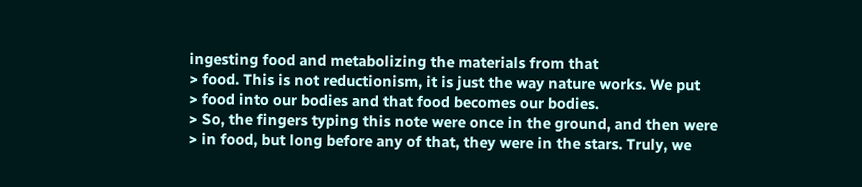ingesting food and metabolizing the materials from that
> food. This is not reductionism, it is just the way nature works. We put
> food into our bodies and that food becomes our bodies.
> So, the fingers typing this note were once in the ground, and then were
> in food, but long before any of that, they were in the stars. Truly, we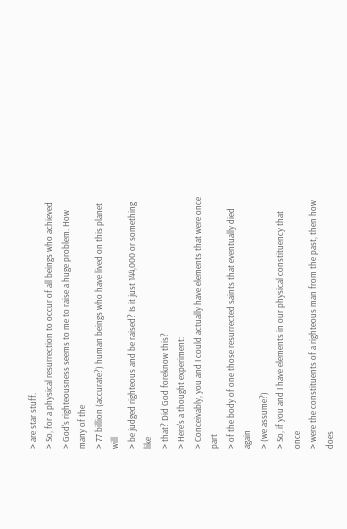> are star stuff.
> So, for a physical resurrection to occur of all beings who achieved
> God's righteousness seems to me to raise a huge problem. How many of the
> 77 billion (accurate?) human beings who have lived on this planet will
> be judged righteous and be raised? Is it just 144,000 or something like
> that? Did God foreknow this?
> Here's a thought experiment:
> Conceivably, you and I could actually have elements that were once part
> of the body of one those resurrected saints that eventually died again
> (we assume?)
> So, if you and I have elements in our physical constituency that once
> were the constituents of a righteous man from the past, then how does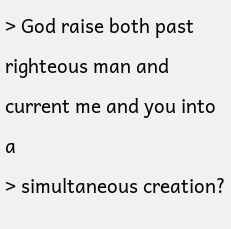> God raise both past righteous man and current me and you into a
> simultaneous creation?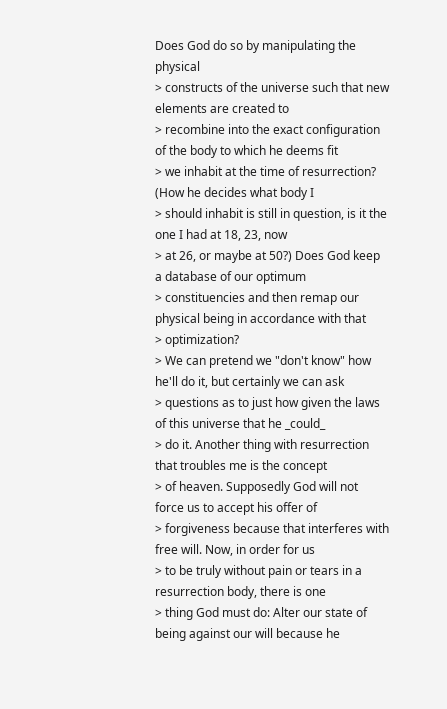Does God do so by manipulating the physical
> constructs of the universe such that new elements are created to
> recombine into the exact configuration of the body to which he deems fit
> we inhabit at the time of resurrection? (How he decides what body I
> should inhabit is still in question, is it the one I had at 18, 23, now
> at 26, or maybe at 50?) Does God keep a database of our optimum
> constituencies and then remap our physical being in accordance with that
> optimization?
> We can pretend we "don't know" how he'll do it, but certainly we can ask
> questions as to just how given the laws of this universe that he _could_
> do it. Another thing with resurrection that troubles me is the concept
> of heaven. Supposedly God will not force us to accept his offer of
> forgiveness because that interferes with free will. Now, in order for us
> to be truly without pain or tears in a resurrection body, there is one
> thing God must do: Alter our state of being against our will because he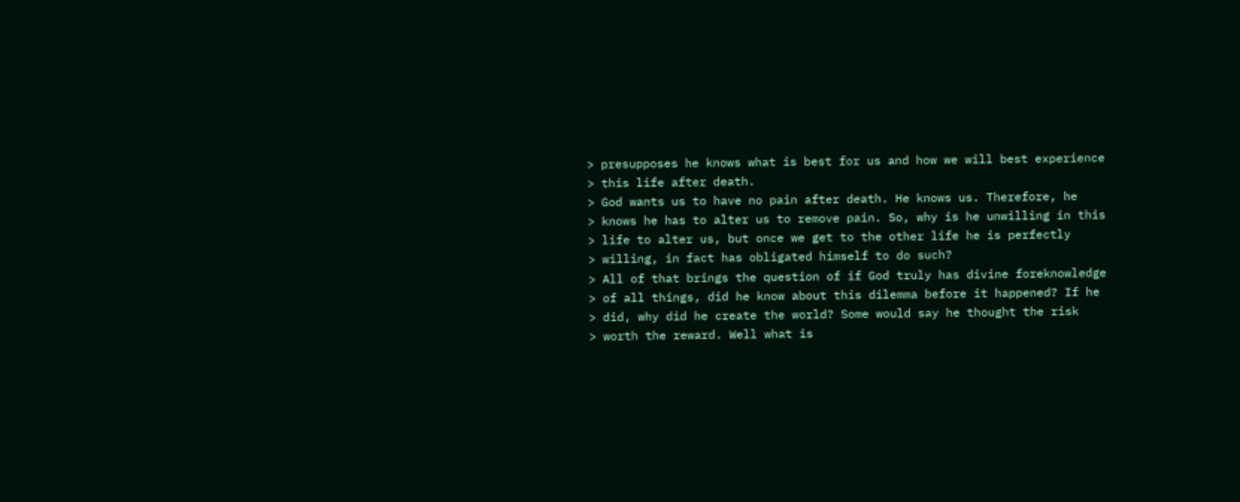> presupposes he knows what is best for us and how we will best experience
> this life after death.
> God wants us to have no pain after death. He knows us. Therefore, he
> knows he has to alter us to remove pain. So, why is he unwilling in this
> life to alter us, but once we get to the other life he is perfectly
> willing, in fact has obligated himself to do such?
> All of that brings the question of if God truly has divine foreknowledge
> of all things, did he know about this dilemma before it happened? If he
> did, why did he create the world? Some would say he thought the risk
> worth the reward. Well what is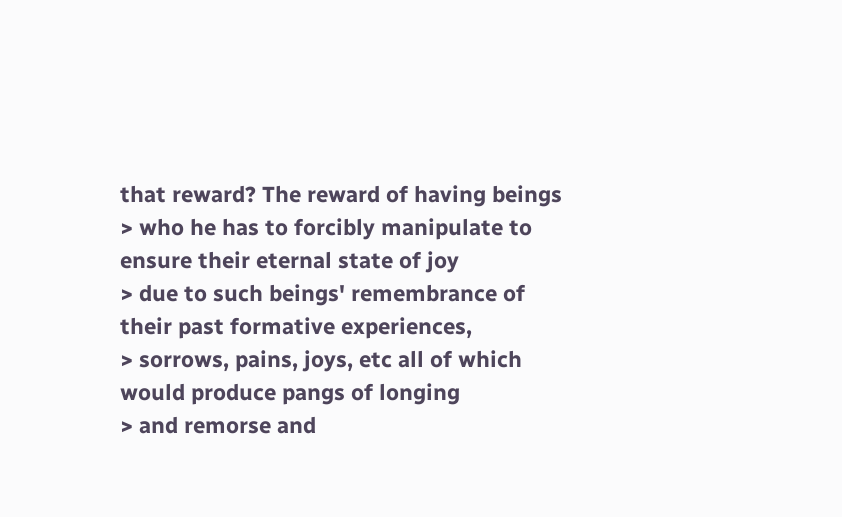that reward? The reward of having beings
> who he has to forcibly manipulate to ensure their eternal state of joy
> due to such beings' remembrance of their past formative experiences,
> sorrows, pains, joys, etc all of which would produce pangs of longing
> and remorse and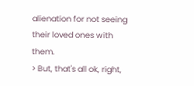alienation for not seeing their loved ones with them.
> But, that's all ok, right,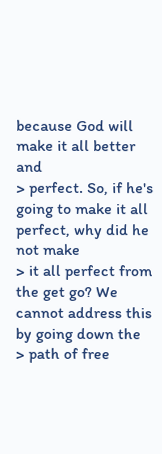because God will make it all better and
> perfect. So, if he's going to make it all perfect, why did he not make
> it all perfect from the get go? We cannot address this by going down the
> path of free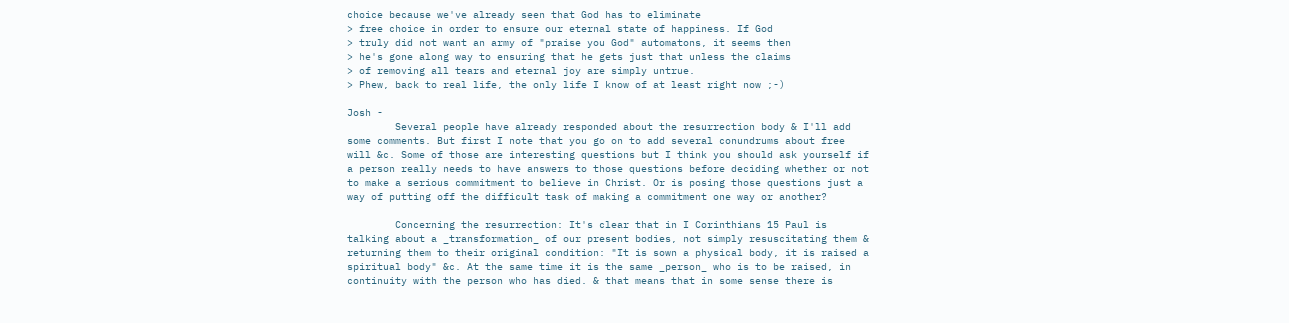choice because we've already seen that God has to eliminate
> free choice in order to ensure our eternal state of happiness. If God
> truly did not want an army of "praise you God" automatons, it seems then
> he's gone along way to ensuring that he gets just that unless the claims
> of removing all tears and eternal joy are simply untrue.
> Phew, back to real life, the only life I know of at least right now ;-)

Josh -
        Several people have already responded about the resurrection body & I'll add
some comments. But first I note that you go on to add several conundrums about free
will &c. Some of those are interesting questions but I think you should ask yourself if
a person really needs to have answers to those questions before deciding whether or not
to make a serious commitment to believe in Christ. Or is posing those questions just a
way of putting off the difficult task of making a commitment one way or another?

        Concerning the resurrection: It's clear that in I Corinthians 15 Paul is
talking about a _transformation_ of our present bodies, not simply resuscitating them &
returning them to their original condition: "It is sown a physical body, it is raised a
spiritual body" &c. At the same time it is the same _person_ who is to be raised, in
continuity with the person who has died. & that means that in some sense there is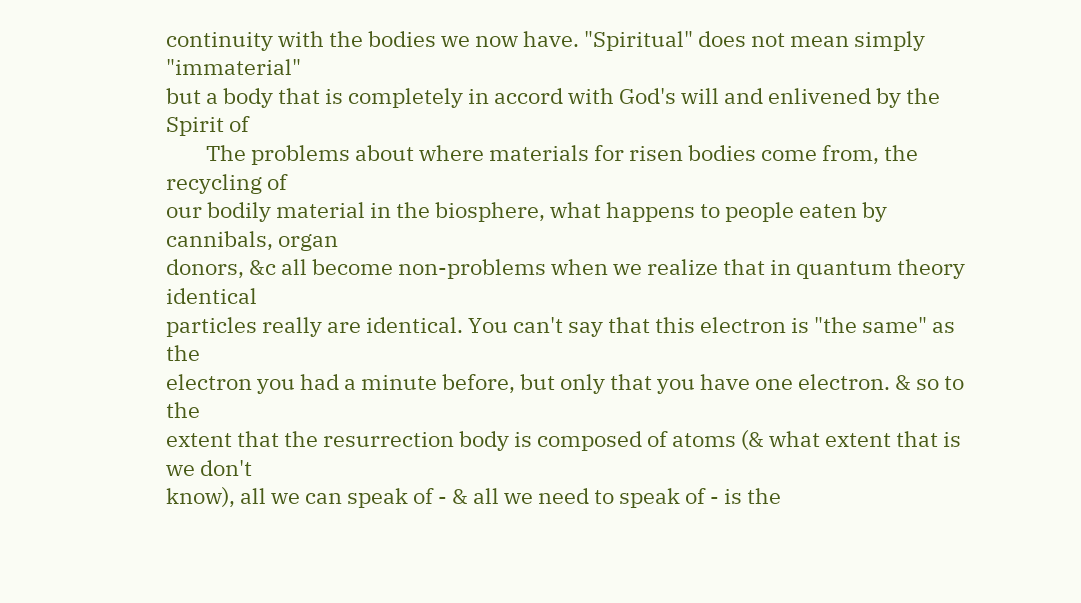continuity with the bodies we now have. "Spiritual" does not mean simply "immaterial"
but a body that is completely in accord with God's will and enlivened by the Spirit of
        The problems about where materials for risen bodies come from, the recycling of
our bodily material in the biosphere, what happens to people eaten by cannibals, organ
donors, &c all become non-problems when we realize that in quantum theory identical
particles really are identical. You can't say that this electron is "the same" as the
electron you had a minute before, but only that you have one electron. & so to the
extent that the resurrection body is composed of atoms (& what extent that is we don't
know), all we can speak of - & all we need to speak of - is the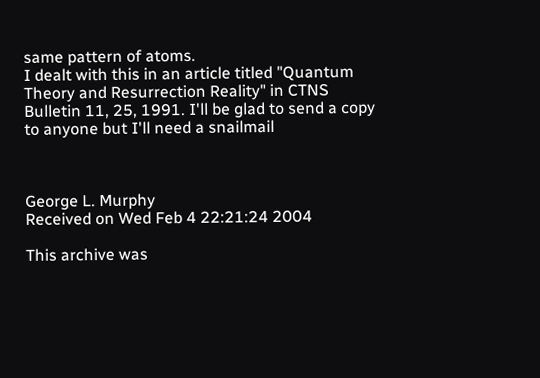same pattern of atoms.
I dealt with this in an article titled "Quantum Theory and Resurrection Reality" in CTNS
Bulletin 11, 25, 1991. I'll be glad to send a copy to anyone but I'll need a snailmail



George L. Murphy
Received on Wed Feb 4 22:21:24 2004

This archive was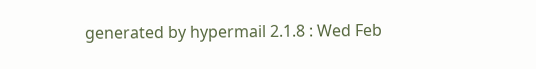generated by hypermail 2.1.8 : Wed Feb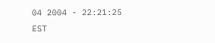04 2004 - 22:21:25 EST